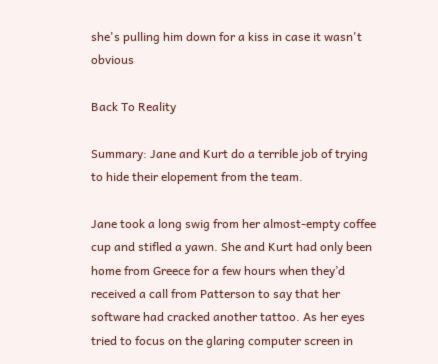she's pulling him down for a kiss in case it wasn't obvious

Back To Reality

Summary: Jane and Kurt do a terrible job of trying to hide their elopement from the team.

Jane took a long swig from her almost-empty coffee cup and stifled a yawn. She and Kurt had only been home from Greece for a few hours when they’d received a call from Patterson to say that her software had cracked another tattoo. As her eyes tried to focus on the glaring computer screen in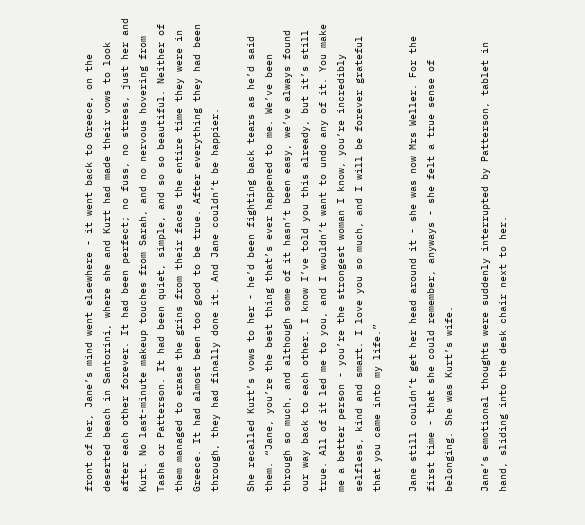front of her, Jane’s mind went elsewhere - it went back to Greece, on the deserted beach in Santorini, where she and Kurt had made their vows to look after each other forever. It had been perfect; no fuss, no stress, just her and Kurt. No last-minute makeup touches from Sarah, and no nervous hovering from Tasha or Patterson. It had been quiet, simple, and so so beautiful. Neither of them managed to erase the grins from their faces the entire time they were in Greece. It had almost been too good to be true. After everything they had been through, they had finally done it. And Jane couldn’t be happier.

She recalled Kurt’s vows to her - he’d been fighting back tears as he’d said them. “Jane, you’re the best thing that’s ever happened to me. We’ve been through so much, and although some of it hasn’t been easy, we’ve always found our way back to each other. I know I’ve told you this already, but it’s still true. All of it led me to you, and I wouldn’t want to undo any of it. You make me a better person - you’re the strongest woman I know, you’re incredibly selfless, kind and smart. I love you so much, and I will be forever grateful that you came into my life.”

Jane still couldn’t get her head around it - she was now Mrs Weller. For the first time - that she could remember, anyways - she felt a true sense of belonging. She was Kurt’s wife.

Jane’s emotional thoughts were suddenly interrupted by Patterson, tablet in hand, sliding into the desk chair next to her.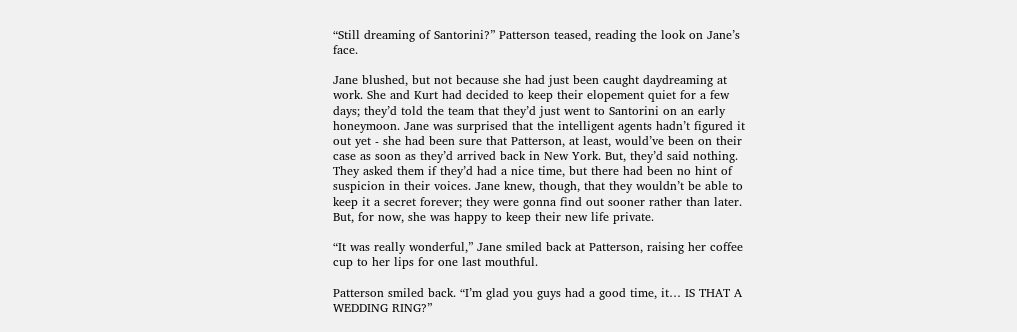“Still dreaming of Santorini?” Patterson teased, reading the look on Jane’s face.

Jane blushed, but not because she had just been caught daydreaming at work. She and Kurt had decided to keep their elopement quiet for a few days; they’d told the team that they’d just went to Santorini on an early honeymoon. Jane was surprised that the intelligent agents hadn’t figured it out yet - she had been sure that Patterson, at least, would’ve been on their case as soon as they’d arrived back in New York. But, they’d said nothing. They asked them if they’d had a nice time, but there had been no hint of suspicion in their voices. Jane knew, though, that they wouldn’t be able to keep it a secret forever; they were gonna find out sooner rather than later. But, for now, she was happy to keep their new life private.

“It was really wonderful,” Jane smiled back at Patterson, raising her coffee cup to her lips for one last mouthful.

Patterson smiled back. “I’m glad you guys had a good time, it… IS THAT A WEDDING RING?”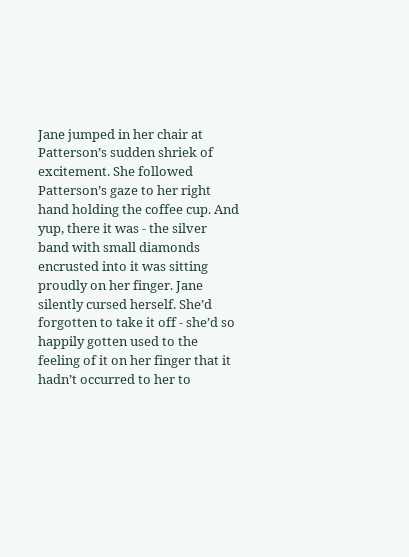Jane jumped in her chair at Patterson’s sudden shriek of excitement. She followed Patterson’s gaze to her right hand holding the coffee cup. And yup, there it was - the silver band with small diamonds encrusted into it was sitting proudly on her finger. Jane silently cursed herself. She’d forgotten to take it off - she’d so happily gotten used to the feeling of it on her finger that it hadn’t occurred to her to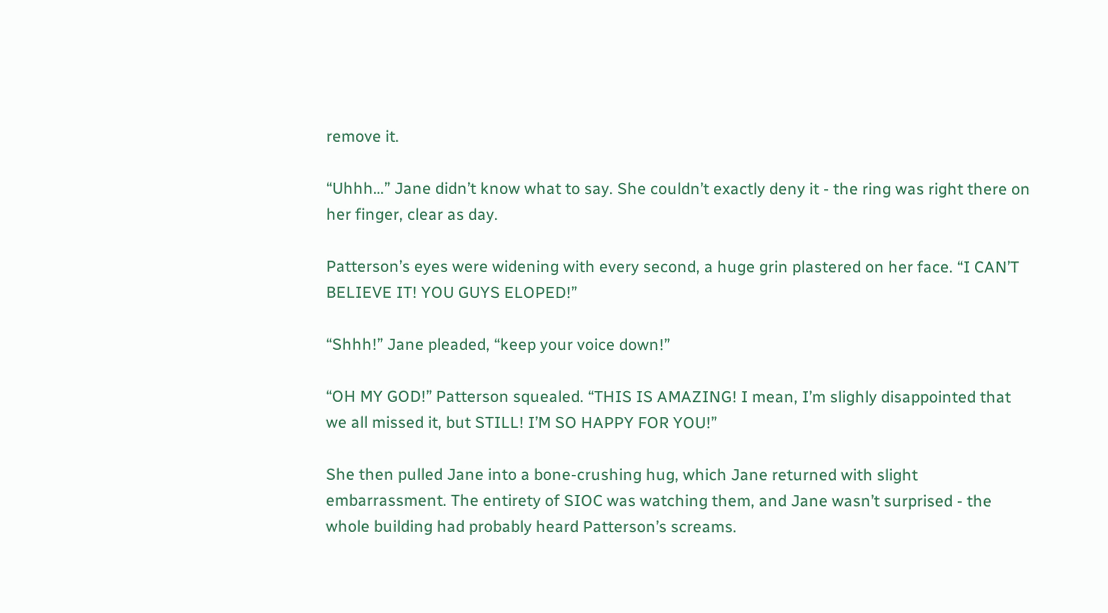remove it.

“Uhhh…” Jane didn’t know what to say. She couldn’t exactly deny it - the ring was right there on her finger, clear as day.

Patterson’s eyes were widening with every second, a huge grin plastered on her face. “I CAN’T BELIEVE IT! YOU GUYS ELOPED!”

“Shhh!” Jane pleaded, “keep your voice down!”

“OH MY GOD!” Patterson squealed. “THIS IS AMAZING! I mean, I’m slighly disappointed that we all missed it, but STILL! I’M SO HAPPY FOR YOU!”

She then pulled Jane into a bone-crushing hug, which Jane returned with slight embarrassment. The entirety of SIOC was watching them, and Jane wasn’t surprised - the whole building had probably heard Patterson’s screams.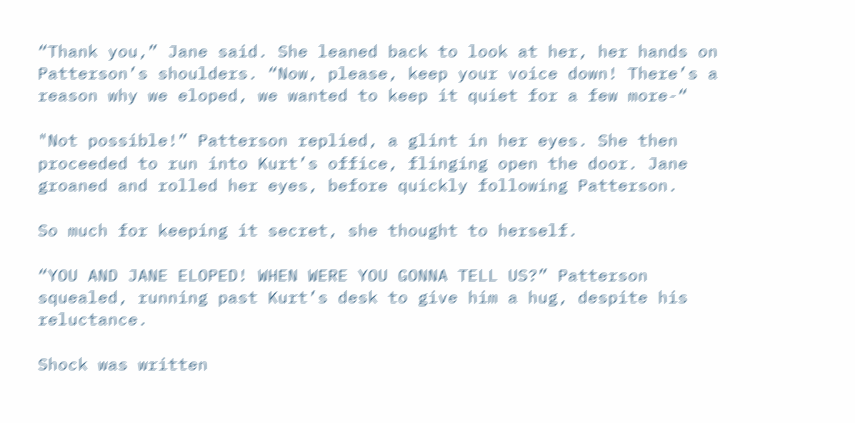“Thank you,” Jane said. She leaned back to look at her, her hands on Patterson’s shoulders. “Now, please, keep your voice down! There’s a reason why we eloped, we wanted to keep it quiet for a few more-“

"Not possible!” Patterson replied, a glint in her eyes. She then proceeded to run into Kurt’s office, flinging open the door. Jane groaned and rolled her eyes, before quickly following Patterson.

So much for keeping it secret, she thought to herself.

“YOU AND JANE ELOPED! WHEN WERE YOU GONNA TELL US?” Patterson squealed, running past Kurt’s desk to give him a hug, despite his reluctance.

Shock was written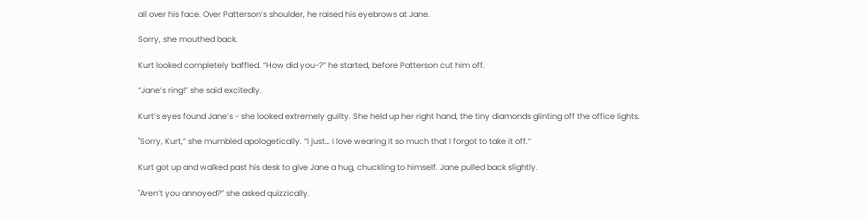all over his face. Over Patterson’s shoulder, he raised his eyebrows at Jane.

Sorry, she mouthed back.

Kurt looked completely baffled. “How did you-?” he started, before Patterson cut him off.

“Jane’s ring!” she said excitedly.

Kurt’s eyes found Jane’s - she looked extremely guilty. She held up her right hand, the tiny diamonds glinting off the office lights.

"Sorry, Kurt,” she mumbled apologetically. “I just… I love wearing it so much that I forgot to take it off.”

Kurt got up and walked past his desk to give Jane a hug, chuckling to himself. Jane pulled back slightly.

"Aren’t you annoyed?” she asked quizzically.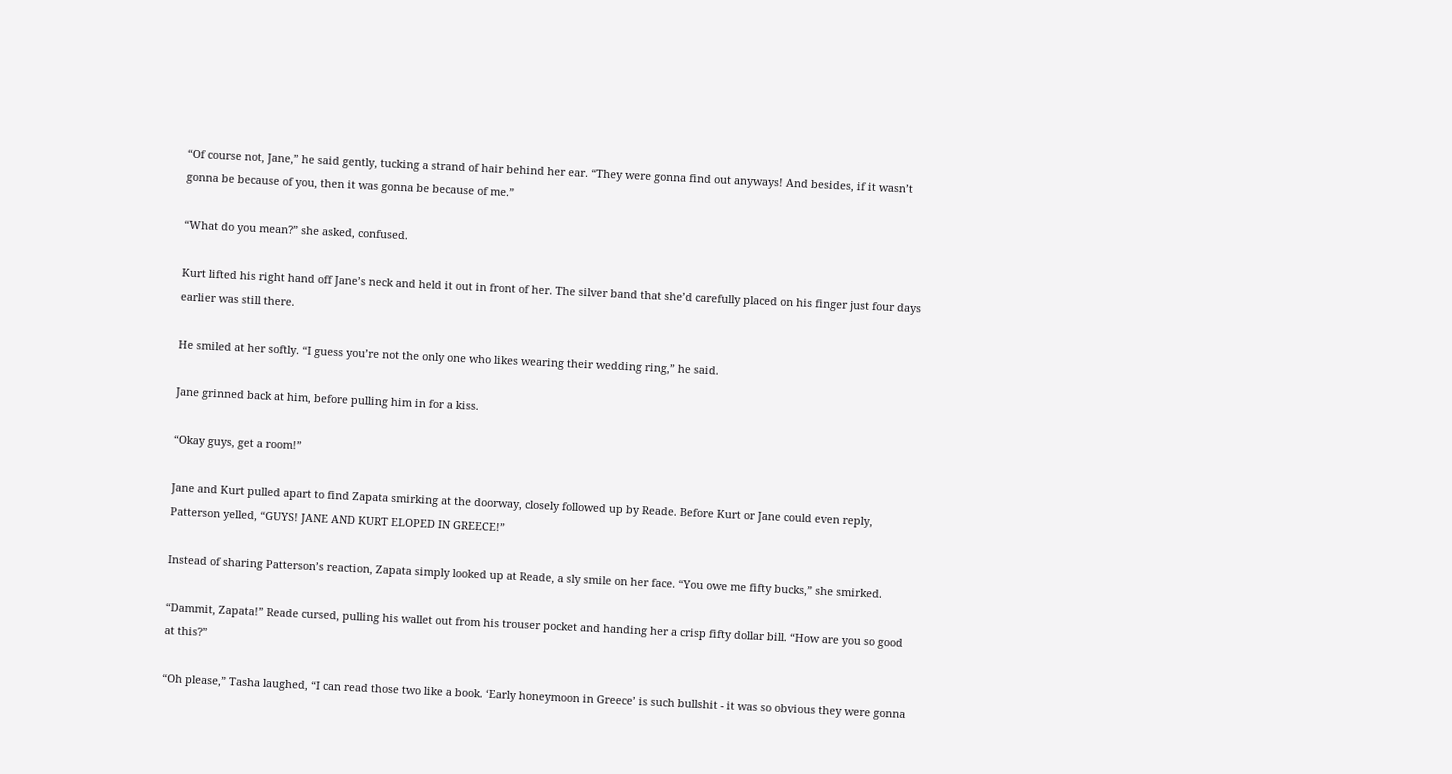“Of course not, Jane,” he said gently, tucking a strand of hair behind her ear. “They were gonna find out anyways! And besides, if it wasn’t gonna be because of you, then it was gonna be because of me.”

“What do you mean?” she asked, confused.

Kurt lifted his right hand off Jane’s neck and held it out in front of her. The silver band that she’d carefully placed on his finger just four days earlier was still there.

He smiled at her softly. “I guess you’re not the only one who likes wearing their wedding ring,” he said.

Jane grinned back at him, before pulling him in for a kiss.

“Okay guys, get a room!”

Jane and Kurt pulled apart to find Zapata smirking at the doorway, closely followed up by Reade. Before Kurt or Jane could even reply, Patterson yelled, “GUYS! JANE AND KURT ELOPED IN GREECE!”

Instead of sharing Patterson’s reaction, Zapata simply looked up at Reade, a sly smile on her face. “You owe me fifty bucks,” she smirked.

“Dammit, Zapata!” Reade cursed, pulling his wallet out from his trouser pocket and handing her a crisp fifty dollar bill. “How are you so good at this?”

“Oh please,” Tasha laughed, “I can read those two like a book. ‘Early honeymoon in Greece’ is such bullshit - it was so obvious they were gonna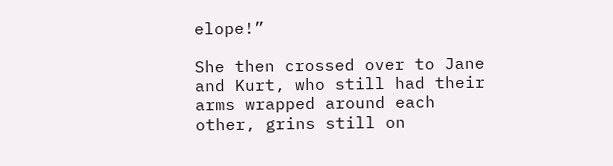elope!”

She then crossed over to Jane and Kurt, who still had their arms wrapped around each other, grins still on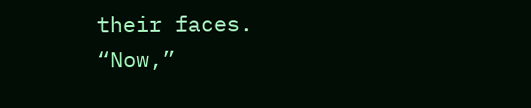their faces. “Now,”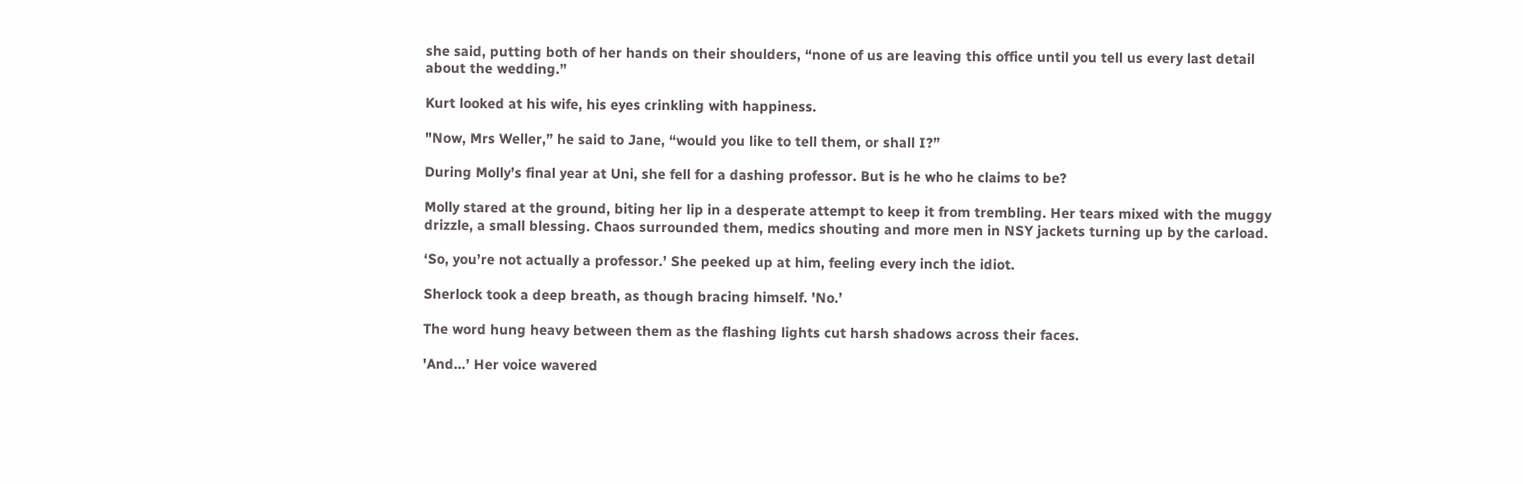she said, putting both of her hands on their shoulders, “none of us are leaving this office until you tell us every last detail about the wedding.”

Kurt looked at his wife, his eyes crinkling with happiness.

"Now, Mrs Weller,” he said to Jane, “would you like to tell them, or shall I?”

During Molly’s final year at Uni, she fell for a dashing professor. But is he who he claims to be?

Molly stared at the ground, biting her lip in a desperate attempt to keep it from trembling. Her tears mixed with the muggy drizzle, a small blessing. Chaos surrounded them, medics shouting and more men in NSY jackets turning up by the carload.

‘So, you’re not actually a professor.’ She peeked up at him, feeling every inch the idiot.

Sherlock took a deep breath, as though bracing himself. 'No.’

The word hung heavy between them as the flashing lights cut harsh shadows across their faces.

'And…’ Her voice wavered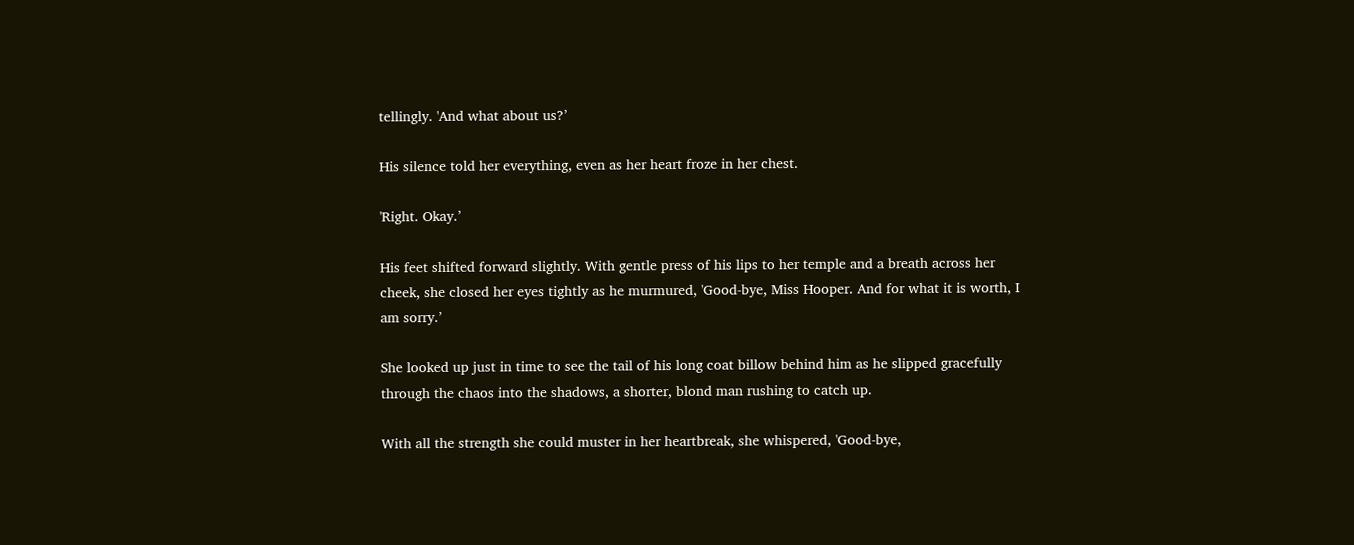tellingly. 'And what about us?’

His silence told her everything, even as her heart froze in her chest.

'Right. Okay.’

His feet shifted forward slightly. With gentle press of his lips to her temple and a breath across her cheek, she closed her eyes tightly as he murmured, 'Good-bye, Miss Hooper. And for what it is worth, I am sorry.’

She looked up just in time to see the tail of his long coat billow behind him as he slipped gracefully through the chaos into the shadows, a shorter, blond man rushing to catch up.

With all the strength she could muster in her heartbreak, she whispered, 'Good-bye,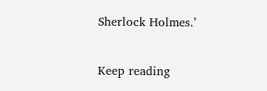Sherlock Holmes.’

Keep reading